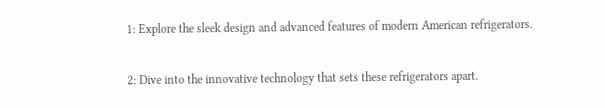1: Explore the sleek design and advanced features of modern American refrigerators.

2: Dive into the innovative technology that sets these refrigerators apart.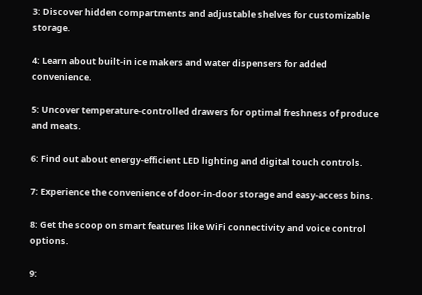3: Discover hidden compartments and adjustable shelves for customizable storage.

4: Learn about built-in ice makers and water dispensers for added convenience.

5: Uncover temperature-controlled drawers for optimal freshness of produce and meats.

6: Find out about energy-efficient LED lighting and digital touch controls.

7: Experience the convenience of door-in-door storage and easy-access bins.

8: Get the scoop on smart features like WiFi connectivity and voice control options.

9: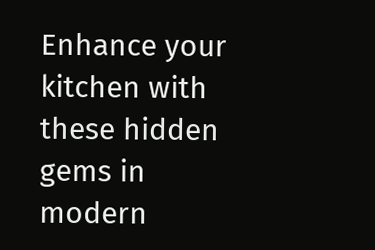Enhance your kitchen with these hidden gems in modern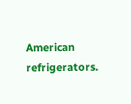American refrigerators.